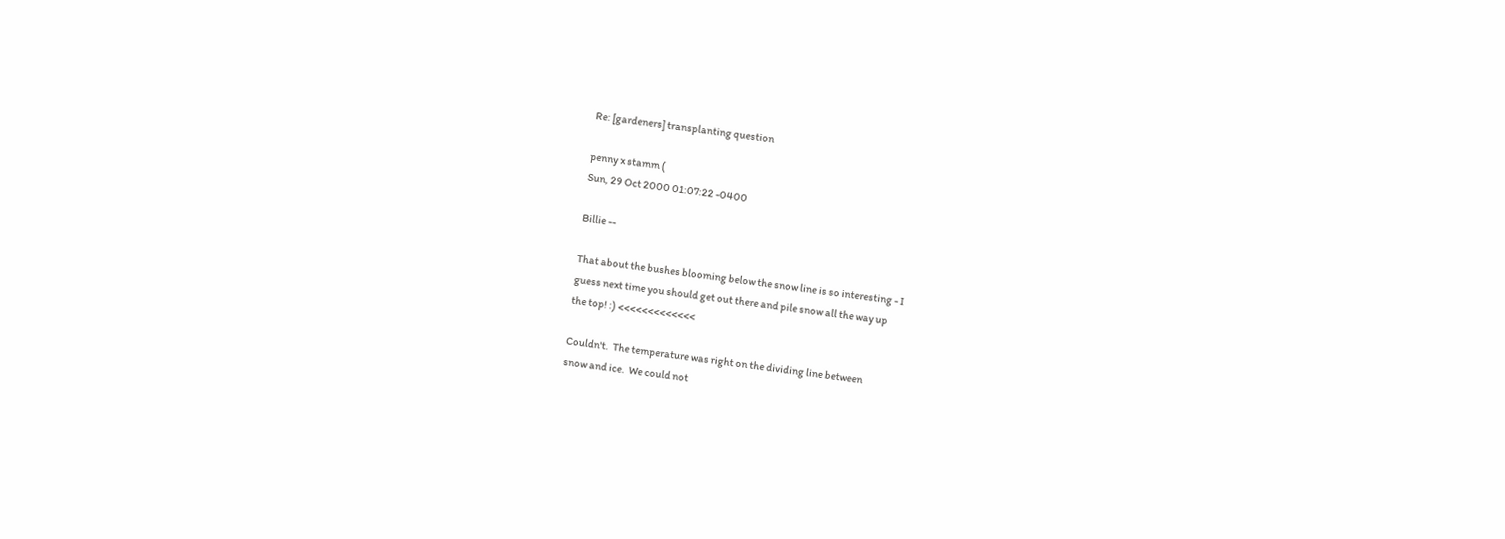Re: [gardeners] transplanting question

penny x stamm (
Sun, 29 Oct 2000 01:07:22 -0400

Billie --

That about the bushes blooming below the snow line is so interesting - I
guess next time you should get out there and pile snow all the way up
the top! :) <<<<<<<<<<<<<

Couldn't.  The temperature was right on the dividing line between
snow and ice.  We could not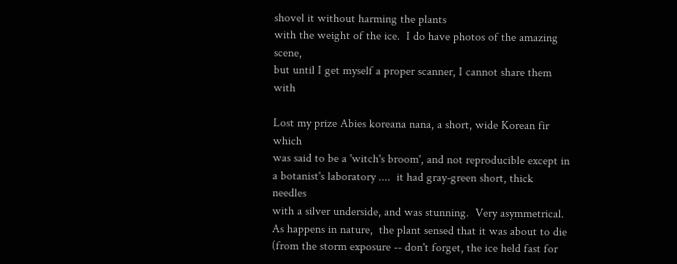shovel it without harming the plants
with the weight of the ice.  I do have photos of the amazing scene,
but until I get myself a proper scanner, I cannot share them with

Lost my prize Abies koreana nana, a short, wide Korean fir which
was said to be a 'witch's broom', and not reproducible except in
a botanist's laboratory ....  it had gray-green short, thick needles
with a silver underside, and was stunning.  Very asymmetrical.
As happens in nature,  the plant sensed that it was about to die
(from the storm exposure -- don't forget, the ice held fast for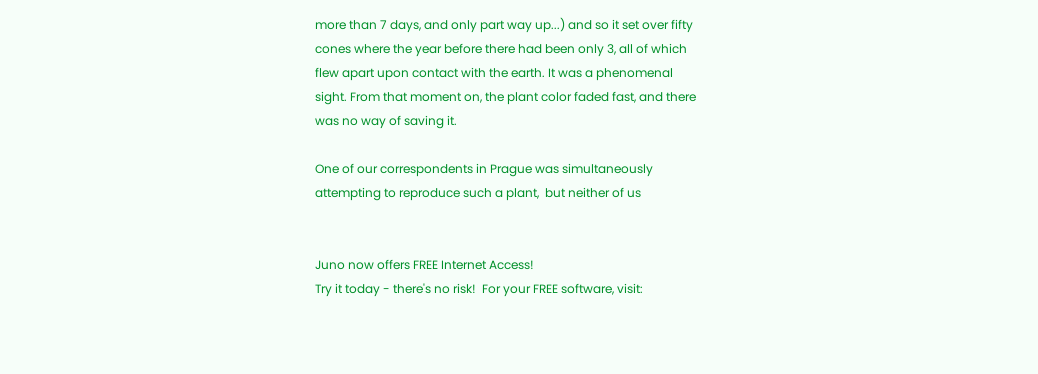more than 7 days, and only part way up...) and so it set over fifty
cones where the year before there had been only 3, all of which
flew apart upon contact with the earth. It was a phenomenal
sight. From that moment on, the plant color faded fast, and there
was no way of saving it.

One of our correspondents in Prague was simultaneously
attempting to reproduce such a plant,  but neither of us


Juno now offers FREE Internet Access!
Try it today - there's no risk!  For your FREE software, visit: